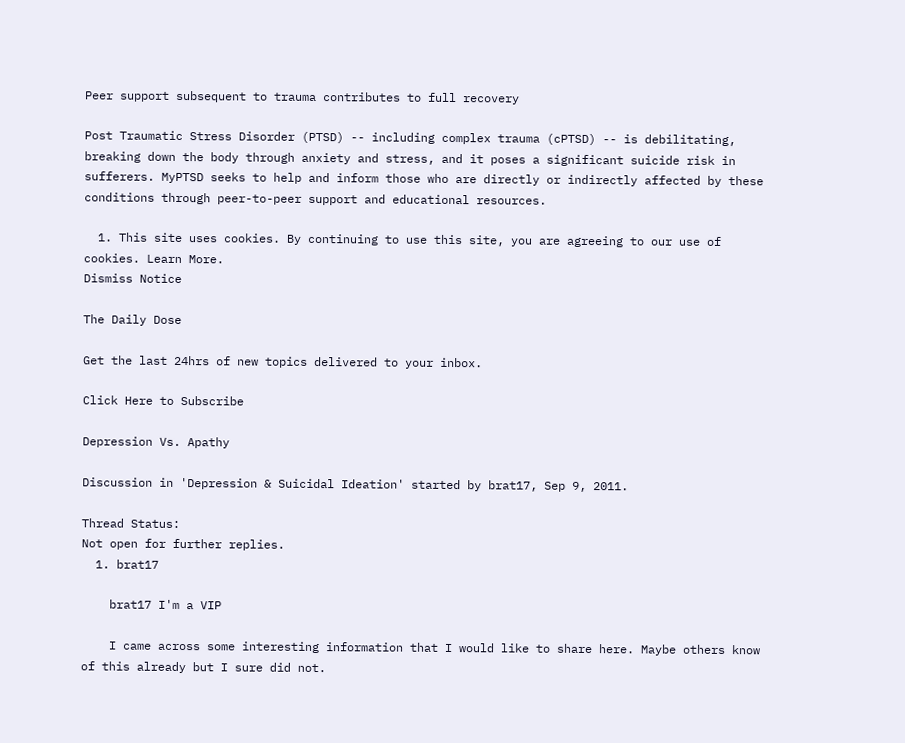Peer support subsequent to trauma contributes to full recovery

Post Traumatic Stress Disorder (PTSD) -- including complex trauma (cPTSD) -- is debilitating, breaking down the body through anxiety and stress, and it poses a significant suicide risk in sufferers. MyPTSD seeks to help and inform those who are directly or indirectly affected by these conditions through peer-to-peer support and educational resources.

  1. This site uses cookies. By continuing to use this site, you are agreeing to our use of cookies. Learn More.
Dismiss Notice

The Daily Dose

Get the last 24hrs of new topics delivered to your inbox.

Click Here to Subscribe

Depression Vs. Apathy

Discussion in 'Depression & Suicidal Ideation' started by brat17, Sep 9, 2011.

Thread Status:
Not open for further replies.
  1. brat17

    brat17 I'm a VIP

    I came across some interesting information that I would like to share here. Maybe others know of this already but I sure did not.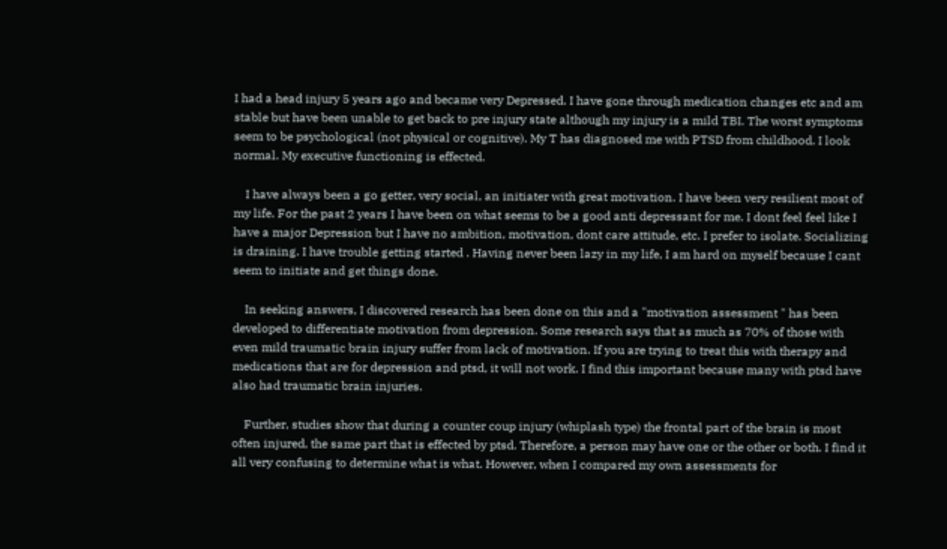I had a head injury 5 years ago and became very Depressed. I have gone through medication changes etc and am stable but have been unable to get back to pre injury state although my injury is a mild TBI. The worst symptoms seem to be psychological (not physical or cognitive). My T has diagnosed me with PTSD from childhood. I look normal. My executive functioning is effected.

    I have always been a go getter, very social, an initiater with great motivation. I have been very resilient most of my life. For the past 2 years I have been on what seems to be a good anti depressant for me. I dont feel feel like I have a major Depression but I have no ambition, motivation, dont care attitude, etc. I prefer to isolate. Socializing is draining. I have trouble getting started . Having never been lazy in my life, I am hard on myself because I cant seem to initiate and get things done.

    In seeking answers, I discovered research has been done on this and a "motivation assessment " has been developed to differentiate motivation from depression. Some research says that as much as 70% of those with even mild traumatic brain injury suffer from lack of motivation. If you are trying to treat this with therapy and medications that are for depression and ptsd, it will not work. I find this important because many with ptsd have also had traumatic brain injuries.

    Further, studies show that during a counter coup injury (whiplash type) the frontal part of the brain is most often injured, the same part that is effected by ptsd. Therefore, a person may have one or the other or both. I find it all very confusing to determine what is what. However, when I compared my own assessments for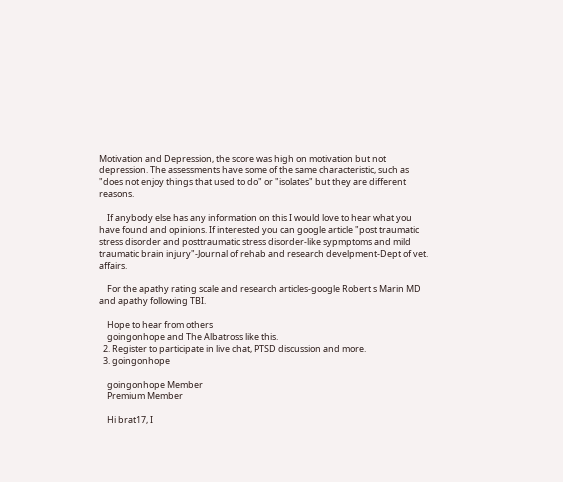Motivation and Depression, the score was high on motivation but not depression. The assessments have some of the same characteristic, such as "does not enjoy things that used to do" or "isolates" but they are different reasons.

    If anybody else has any information on this I would love to hear what you have found and opinions. If interested you can google article "post traumatic stress disorder and posttraumatic stress disorder-like sypmptoms and mild traumatic brain injury"-Journal of rehab and research develpment-Dept of vet. affairs.

    For the apathy rating scale and research articles-google Robert s Marin MD and apathy following TBI.

    Hope to hear from others
    goingonhope and The Albatross like this.
  2. Register to participate in live chat, PTSD discussion and more.
  3. goingonhope

    goingonhope Member
    Premium Member

    Hi brat17, I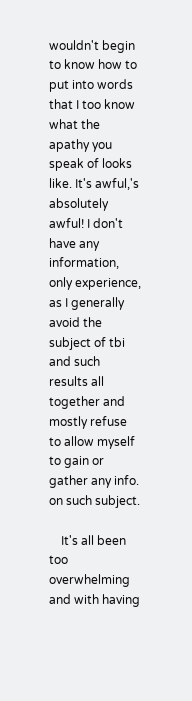wouldn't begin to know how to put into words that I too know what the apathy you speak of looks like. It's awful,'s absolutely awful! I don't have any information, only experience, as I generally avoid the subject of tbi and such results all together and mostly refuse to allow myself to gain or gather any info. on such subject.

    It's all been too overwhelming and with having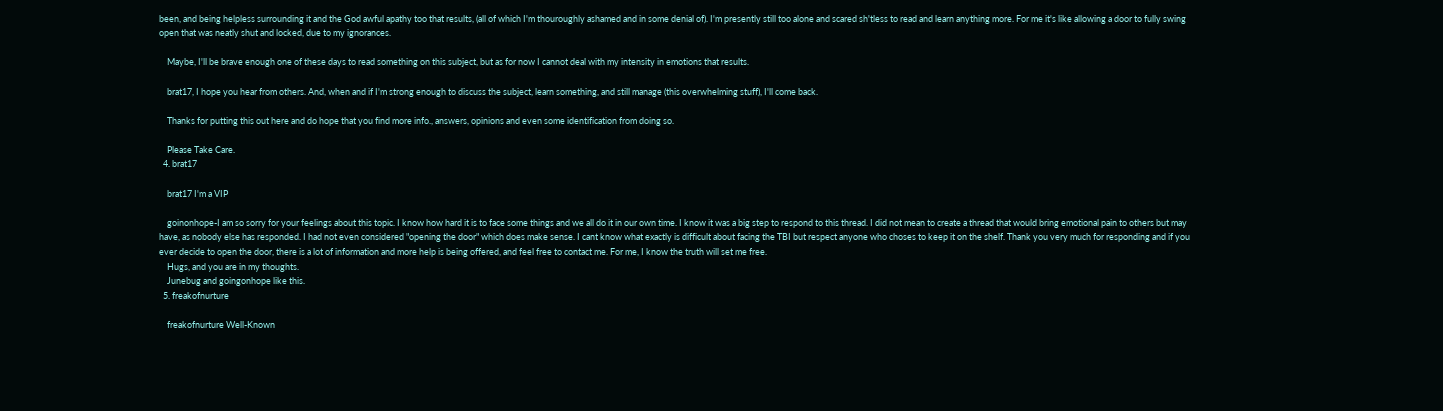been, and being helpless surrounding it and the God awful apathy too that results, (all of which I'm thouroughly ashamed and in some denial of). I'm presently still too alone and scared sh'tless to read and learn anything more. For me it's like allowing a door to fully swing open that was neatly shut and locked, due to my ignorances.

    Maybe, I'll be brave enough one of these days to read something on this subject, but as for now I cannot deal with my intensity in emotions that results.

    brat17, I hope you hear from others. And, when and if I'm strong enough to discuss the subject, learn something, and still manage (this overwhelming stuff), I'll come back.

    Thanks for putting this out here and do hope that you find more info., answers, opinions and even some identification from doing so.

    Please Take Care.
  4. brat17

    brat17 I'm a VIP

    goinonhope-I am so sorry for your feelings about this topic. I know how hard it is to face some things and we all do it in our own time. I know it was a big step to respond to this thread. I did not mean to create a thread that would bring emotional pain to others but may have, as nobody else has responded. I had not even considered "opening the door" which does make sense. I cant know what exactly is difficult about facing the TBI but respect anyone who choses to keep it on the shelf. Thank you very much for responding and if you ever decide to open the door, there is a lot of information and more help is being offered, and feel free to contact me. For me, I know the truth will set me free.
    Hugs, and you are in my thoughts.
    Junebug and goingonhope like this.
  5. freakofnurture

    freakofnurture Well-Known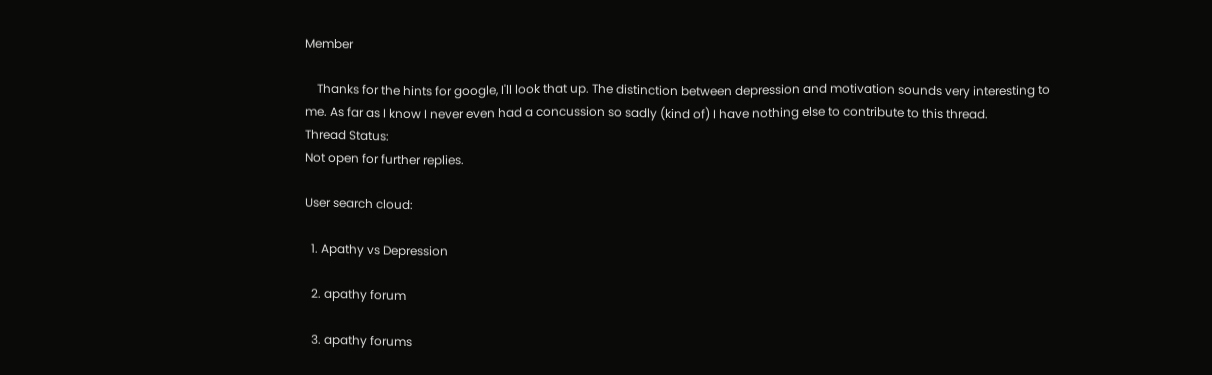Member

    Thanks for the hints for google, I'll look that up. The distinction between depression and motivation sounds very interesting to me. As far as I know I never even had a concussion so sadly (kind of) I have nothing else to contribute to this thread.
Thread Status:
Not open for further replies.

User search cloud:

  1. Apathy vs Depression

  2. apathy forum

  3. apathy forums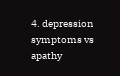4. depression symptoms vs apathy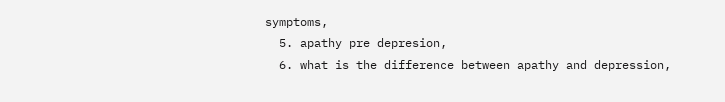symptoms,
  5. apathy pre depresion,
  6. what is the difference between apathy and depression,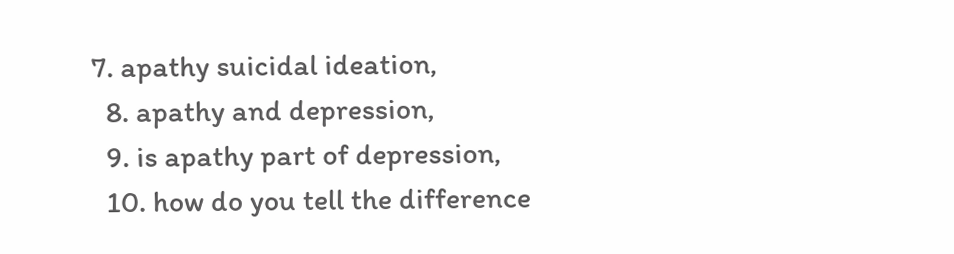7. apathy suicidal ideation,
  8. apathy and depression,
  9. is apathy part of depression,
  10. how do you tell the difference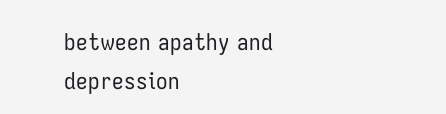between apathy and depression